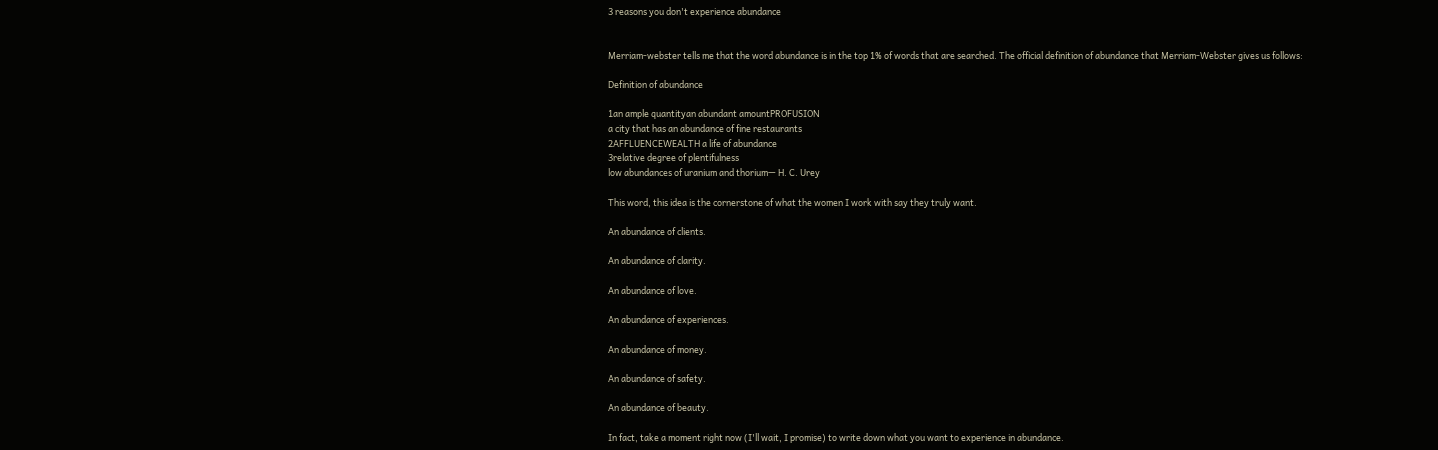3 reasons you don't experience abundance


Merriam-webster tells me that the word abundance is in the top 1% of words that are searched. The official definition of abundance that Merriam-Webster gives us follows:

Definition of abundance

1an ample quantityan abundant amountPROFUSION
a city that has an abundance of fine restaurants
2AFFLUENCEWEALTH a life of abundance
3relative degree of plentifulness
low abundances of uranium and thorium— H. C. Urey

This word, this idea is the cornerstone of what the women I work with say they truly want.

An abundance of clients.

An abundance of clarity.

An abundance of love.

An abundance of experiences.

An abundance of money.

An abundance of safety.

An abundance of beauty.

In fact, take a moment right now (I'll wait, I promise) to write down what you want to experience in abundance.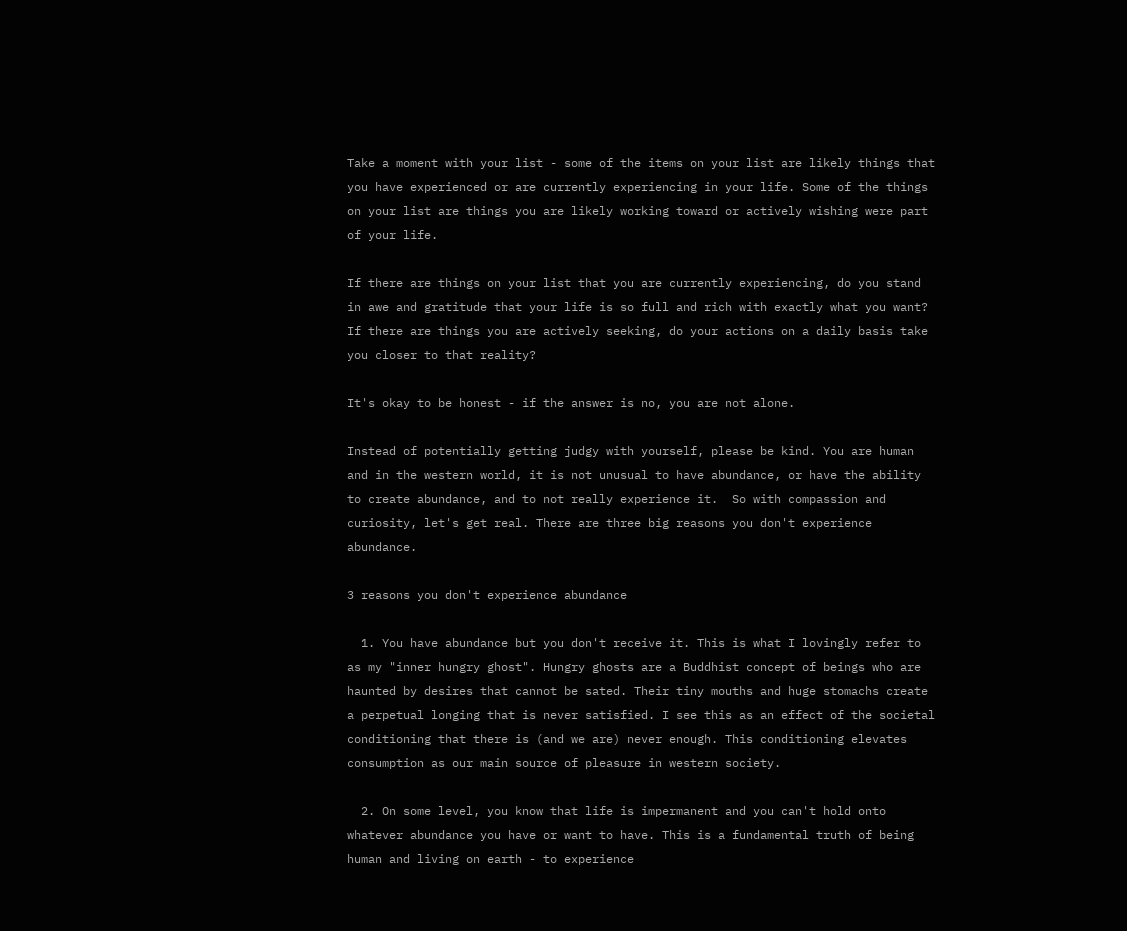Take a moment with your list - some of the items on your list are likely things that you have experienced or are currently experiencing in your life. Some of the things on your list are things you are likely working toward or actively wishing were part of your life.

If there are things on your list that you are currently experiencing, do you stand in awe and gratitude that your life is so full and rich with exactly what you want? If there are things you are actively seeking, do your actions on a daily basis take you closer to that reality?

It's okay to be honest - if the answer is no, you are not alone.

Instead of potentially getting judgy with yourself, please be kind. You are human and in the western world, it is not unusual to have abundance, or have the ability to create abundance, and to not really experience it.  So with compassion and curiosity, let's get real. There are three big reasons you don't experience abundance.

3 reasons you don't experience abundance

  1. You have abundance but you don't receive it. This is what I lovingly refer to as my "inner hungry ghost". Hungry ghosts are a Buddhist concept of beings who are haunted by desires that cannot be sated. Their tiny mouths and huge stomachs create a perpetual longing that is never satisfied. I see this as an effect of the societal conditioning that there is (and we are) never enough. This conditioning elevates consumption as our main source of pleasure in western society.

  2. On some level, you know that life is impermanent and you can't hold onto whatever abundance you have or want to have. This is a fundamental truth of being human and living on earth - to experience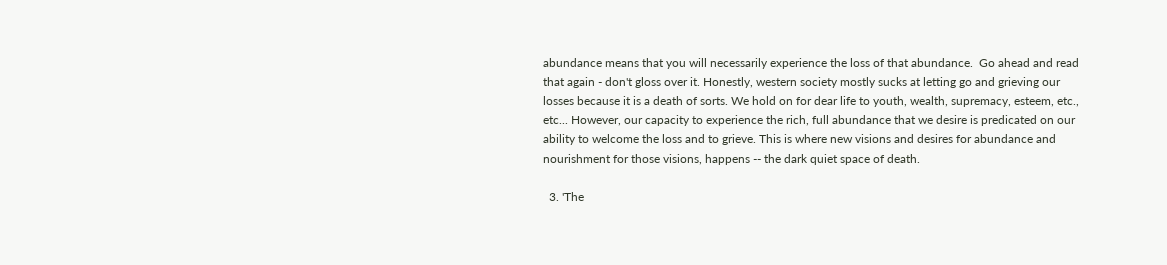abundance means that you will necessarily experience the loss of that abundance.  Go ahead and read that again - don't gloss over it. Honestly, western society mostly sucks at letting go and grieving our losses because it is a death of sorts. We hold on for dear life to youth, wealth, supremacy, esteem, etc., etc... However, our capacity to experience the rich, full abundance that we desire is predicated on our ability to welcome the loss and to grieve. This is where new visions and desires for abundance and nourishment for those visions, happens -- the dark quiet space of death.

  3. 'The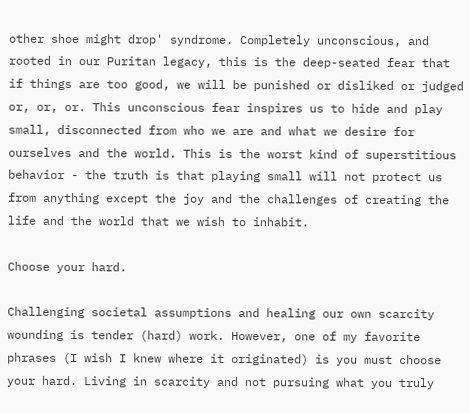other shoe might drop' syndrome. Completely unconscious, and rooted in our Puritan legacy, this is the deep-seated fear that if things are too good, we will be punished or disliked or judged or, or, or. This unconscious fear inspires us to hide and play small, disconnected from who we are and what we desire for ourselves and the world. This is the worst kind of superstitious behavior - the truth is that playing small will not protect us from anything except the joy and the challenges of creating the life and the world that we wish to inhabit.

Choose your hard.

Challenging societal assumptions and healing our own scarcity wounding is tender (hard) work. However, one of my favorite phrases (I wish I knew where it originated) is you must choose your hard. Living in scarcity and not pursuing what you truly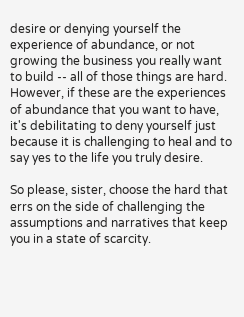desire or denying yourself the experience of abundance, or not growing the business you really want to build -- all of those things are hard. However, if these are the experiences of abundance that you want to have, it's debilitating to deny yourself just because it is challenging to heal and to say yes to the life you truly desire.

So please, sister, choose the hard that errs on the side of challenging the assumptions and narratives that keep you in a state of scarcity.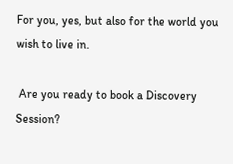For you, yes, but also for the world you wish to live in.

 Are you ready to book a Discovery Session?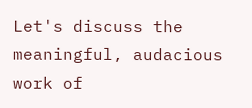Let's discuss the meaningful, audacious work of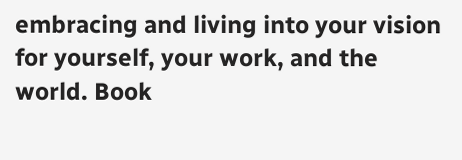embracing and living into your vision for yourself, your work, and the world. Book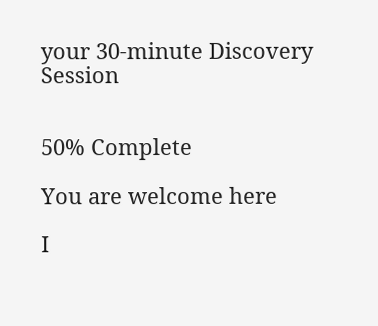your 30-minute Discovery Session


50% Complete

You are welcome here

I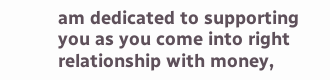am dedicated to supporting you as you come into right relationship with money,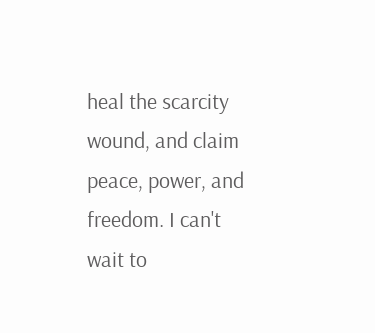heal the scarcity wound, and claim peace, power, and freedom. I can't wait to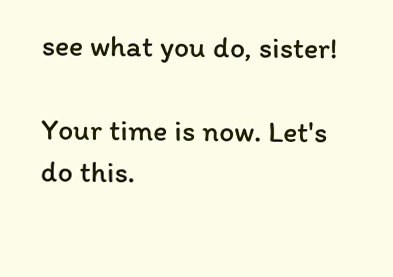see what you do, sister!

Your time is now. Let's do this.